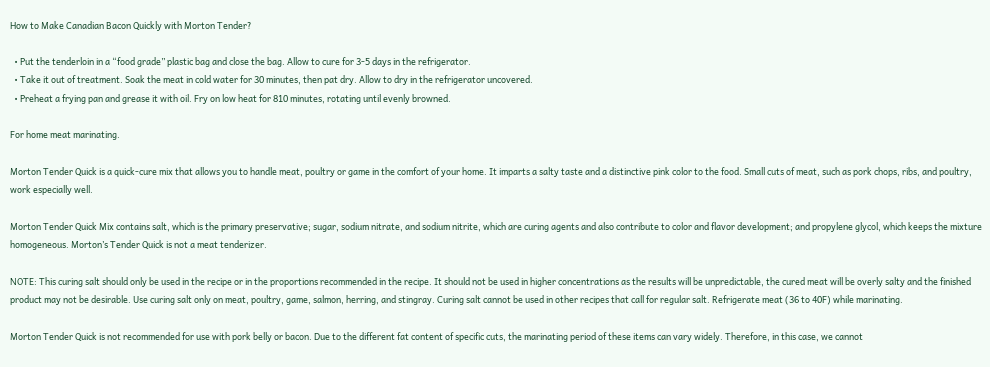How to Make Canadian Bacon Quickly with Morton Tender?

  • Put the tenderloin in a “food grade” plastic bag and close the bag. Allow to cure for 3-5 days in the refrigerator.
  • Take it out of treatment. Soak the meat in cold water for 30 minutes, then pat dry. Allow to dry in the refrigerator uncovered.
  • Preheat a frying pan and grease it with oil. Fry on low heat for 810 minutes, rotating until evenly browned.

For home meat marinating.

Morton Tender Quick is a quick-cure mix that allows you to handle meat, poultry or game in the comfort of your home. It imparts a salty taste and a distinctive pink color to the food. Small cuts of meat, such as pork chops, ribs, and poultry, work especially well.

Morton Tender Quick Mix contains salt, which is the primary preservative; sugar, sodium nitrate, and sodium nitrite, which are curing agents and also contribute to color and flavor development; and propylene glycol, which keeps the mixture homogeneous. Morton’s Tender Quick is not a meat tenderizer.

NOTE: This curing salt should only be used in the recipe or in the proportions recommended in the recipe. It should not be used in higher concentrations as the results will be unpredictable, the cured meat will be overly salty and the finished product may not be desirable. Use curing salt only on meat, poultry, game, salmon, herring, and stingray. Curing salt cannot be used in other recipes that call for regular salt. Refrigerate meat (36 to 40F) while marinating.

Morton Tender Quick is not recommended for use with pork belly or bacon. Due to the different fat content of specific cuts, the marinating period of these items can vary widely. Therefore, in this case, we cannot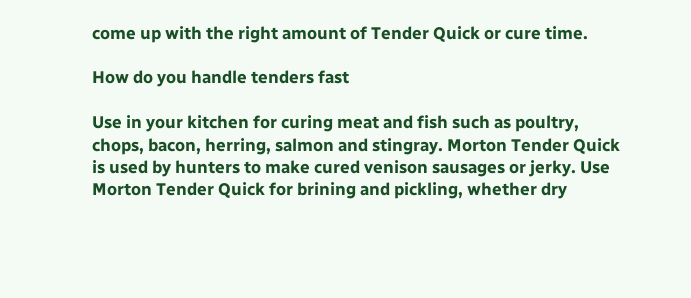come up with the right amount of Tender Quick or cure time.

How do you handle tenders fast

Use in your kitchen for curing meat and fish such as poultry, chops, bacon, herring, salmon and stingray. Morton Tender Quick is used by hunters to make cured venison sausages or jerky. Use Morton Tender Quick for brining and pickling, whether dry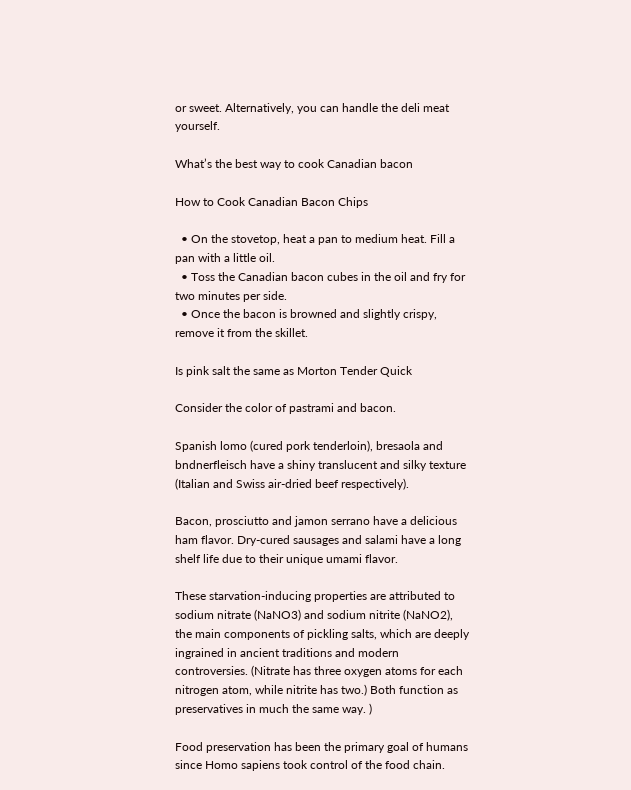or sweet. Alternatively, you can handle the deli meat yourself.

What’s the best way to cook Canadian bacon

How to Cook Canadian Bacon Chips

  • On the stovetop, heat a pan to medium heat. Fill a pan with a little oil.
  • Toss the Canadian bacon cubes in the oil and fry for two minutes per side.
  • Once the bacon is browned and slightly crispy, remove it from the skillet.

Is pink salt the same as Morton Tender Quick

Consider the color of pastrami and bacon.

Spanish lomo (cured pork tenderloin), bresaola and bndnerfleisch have a shiny translucent and silky texture (Italian and Swiss air-dried beef respectively).

Bacon, prosciutto and jamon serrano have a delicious ham flavor. Dry-cured sausages and salami have a long shelf life due to their unique umami flavor.

These starvation-inducing properties are attributed to sodium nitrate (NaNO3) and sodium nitrite (NaNO2), the main components of pickling salts, which are deeply ingrained in ancient traditions and modern controversies. (Nitrate has three oxygen atoms for each nitrogen atom, while nitrite has two.) Both function as preservatives in much the same way. )

Food preservation has been the primary goal of humans since Homo sapiens took control of the food chain.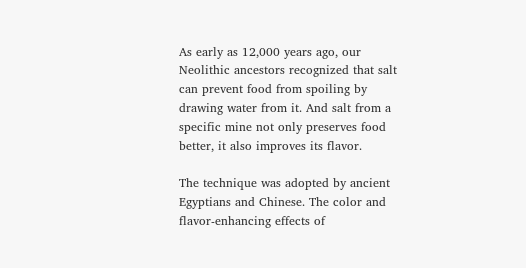As early as 12,000 years ago, our Neolithic ancestors recognized that salt can prevent food from spoiling by drawing water from it. And salt from a specific mine not only preserves food better, it also improves its flavor.

The technique was adopted by ancient Egyptians and Chinese. The color and flavor-enhancing effects of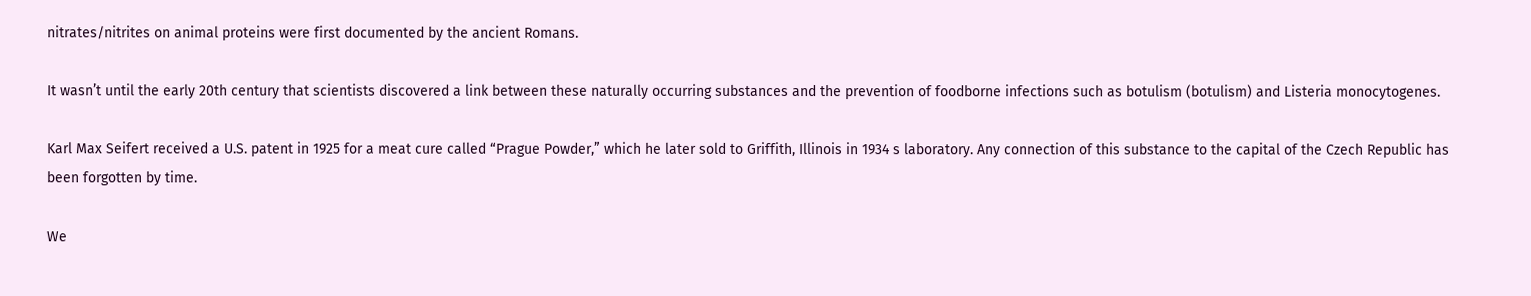nitrates/nitrites on animal proteins were first documented by the ancient Romans.

It wasn’t until the early 20th century that scientists discovered a link between these naturally occurring substances and the prevention of foodborne infections such as botulism (botulism) and Listeria monocytogenes.

Karl Max Seifert received a U.S. patent in 1925 for a meat cure called “Prague Powder,” which he later sold to Griffith, Illinois in 1934 s laboratory. Any connection of this substance to the capital of the Czech Republic has been forgotten by time.

We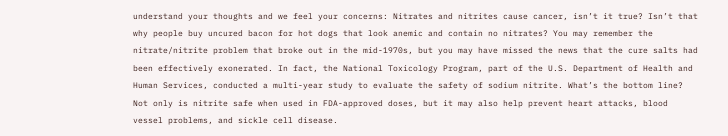understand your thoughts and we feel your concerns: Nitrates and nitrites cause cancer, isn’t it true? Isn’t that why people buy uncured bacon for hot dogs that look anemic and contain no nitrates? You may remember the nitrate/nitrite problem that broke out in the mid-1970s, but you may have missed the news that the cure salts had been effectively exonerated. In fact, the National Toxicology Program, part of the U.S. Department of Health and Human Services, conducted a multi-year study to evaluate the safety of sodium nitrite. What’s the bottom line? Not only is nitrite safe when used in FDA-approved doses, but it may also help prevent heart attacks, blood vessel problems, and sickle cell disease.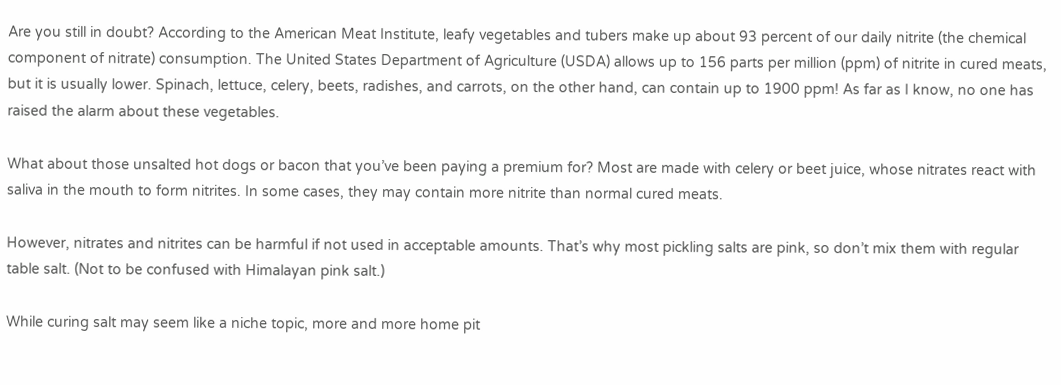Are you still in doubt? According to the American Meat Institute, leafy vegetables and tubers make up about 93 percent of our daily nitrite (the chemical component of nitrate) consumption. The United States Department of Agriculture (USDA) allows up to 156 parts per million (ppm) of nitrite in cured meats, but it is usually lower. Spinach, lettuce, celery, beets, radishes, and carrots, on the other hand, can contain up to 1900 ppm! As far as I know, no one has raised the alarm about these vegetables.

What about those unsalted hot dogs or bacon that you’ve been paying a premium for? Most are made with celery or beet juice, whose nitrates react with saliva in the mouth to form nitrites. In some cases, they may contain more nitrite than normal cured meats.

However, nitrates and nitrites can be harmful if not used in acceptable amounts. That’s why most pickling salts are pink, so don’t mix them with regular table salt. (Not to be confused with Himalayan pink salt.)

While curing salt may seem like a niche topic, more and more home pit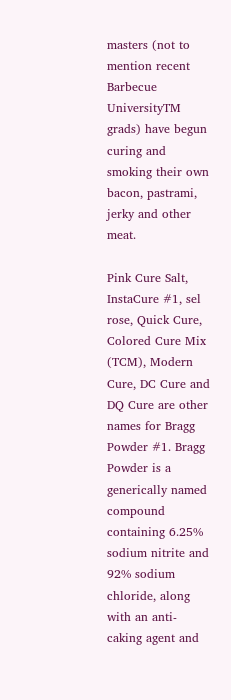masters (not to mention recent Barbecue UniversityTM grads) have begun curing and smoking their own bacon, pastrami, jerky and other meat.

Pink Cure Salt, InstaCure #1, sel rose, Quick Cure, Colored Cure Mix (TCM), Modern Cure, DC Cure and DQ Cure are other names for Bragg Powder #1. Bragg Powder is a generically named compound containing 6.25% sodium nitrite and 92% sodium chloride, along with an anti-caking agent and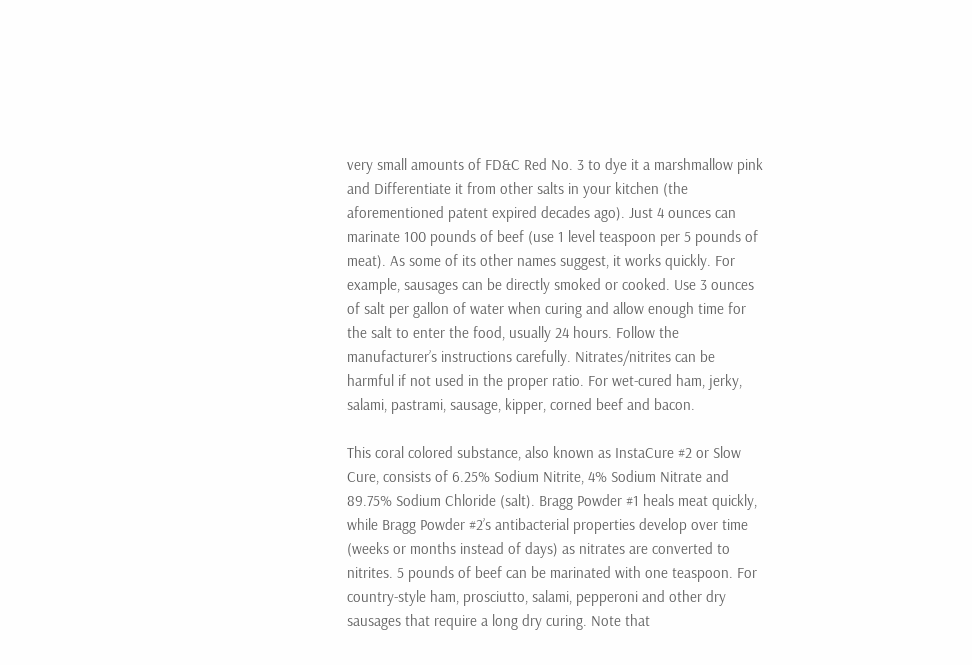very small amounts of FD&C Red No. 3 to dye it a marshmallow pink and Differentiate it from other salts in your kitchen (the aforementioned patent expired decades ago). Just 4 ounces can marinate 100 pounds of beef (use 1 level teaspoon per 5 pounds of meat). As some of its other names suggest, it works quickly. For example, sausages can be directly smoked or cooked. Use 3 ounces of salt per gallon of water when curing and allow enough time for the salt to enter the food, usually 24 hours. Follow the manufacturer’s instructions carefully. Nitrates/nitrites can be harmful if not used in the proper ratio. For wet-cured ham, jerky, salami, pastrami, sausage, kipper, corned beef and bacon.

This coral colored substance, also known as InstaCure #2 or Slow Cure, consists of 6.25% Sodium Nitrite, 4% Sodium Nitrate and 89.75% Sodium Chloride (salt). Bragg Powder #1 heals meat quickly, while Bragg Powder #2’s antibacterial properties develop over time (weeks or months instead of days) as nitrates are converted to nitrites. 5 pounds of beef can be marinated with one teaspoon. For country-style ham, prosciutto, salami, pepperoni and other dry sausages that require a long dry curing. Note that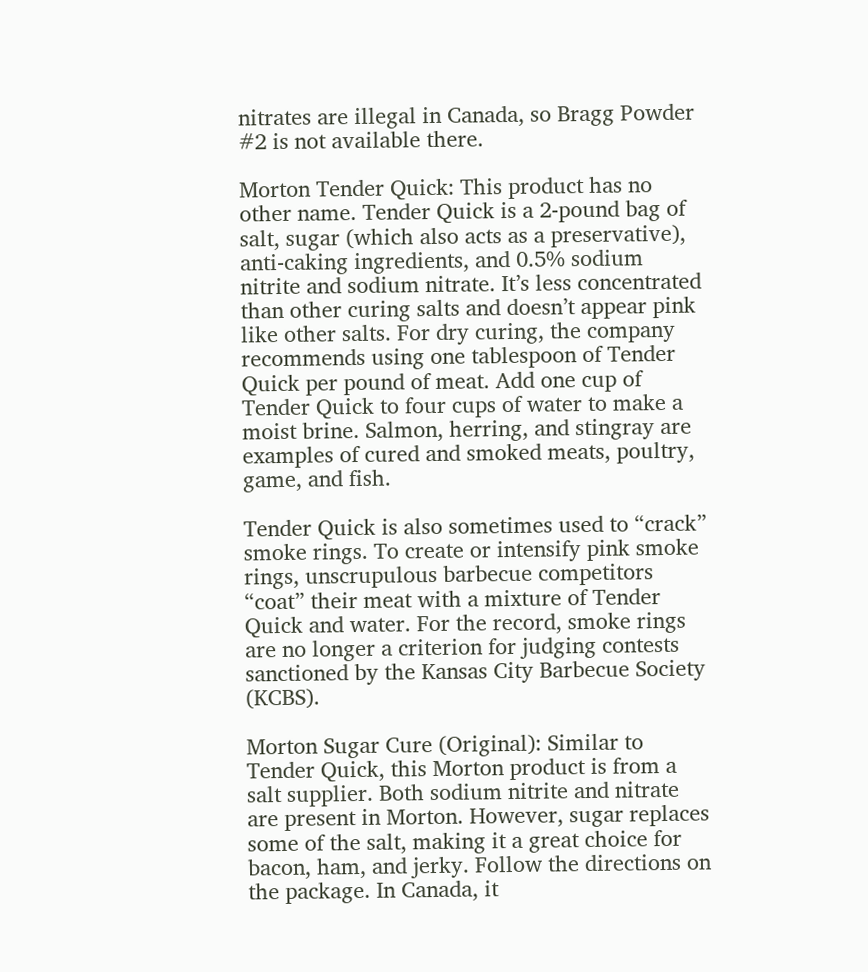nitrates are illegal in Canada, so Bragg Powder #2 is not available there.

Morton Tender Quick: This product has no other name. Tender Quick is a 2-pound bag of salt, sugar (which also acts as a preservative), anti-caking ingredients, and 0.5% sodium nitrite and sodium nitrate. It’s less concentrated than other curing salts and doesn’t appear pink like other salts. For dry curing, the company recommends using one tablespoon of Tender Quick per pound of meat. Add one cup of Tender Quick to four cups of water to make a moist brine. Salmon, herring, and stingray are examples of cured and smoked meats, poultry, game, and fish.

Tender Quick is also sometimes used to “crack” smoke rings. To create or intensify pink smoke rings, unscrupulous barbecue competitors “coat” their meat with a mixture of Tender Quick and water. For the record, smoke rings are no longer a criterion for judging contests sanctioned by the Kansas City Barbecue Society (KCBS).

Morton Sugar Cure (Original): Similar to Tender Quick, this Morton product is from a salt supplier. Both sodium nitrite and nitrate are present in Morton. However, sugar replaces some of the salt, making it a great choice for bacon, ham, and jerky. Follow the directions on the package. In Canada, it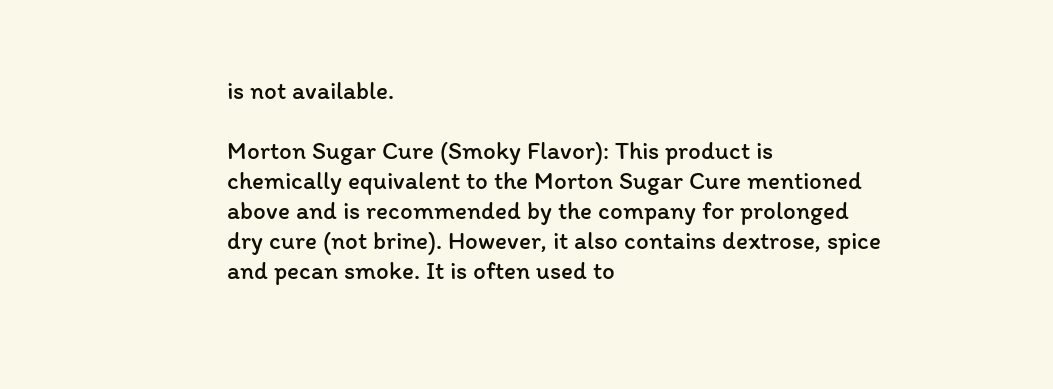is not available.

Morton Sugar Cure (Smoky Flavor): This product is chemically equivalent to the Morton Sugar Cure mentioned above and is recommended by the company for prolonged dry cure (not brine). However, it also contains dextrose, spice and pecan smoke. It is often used to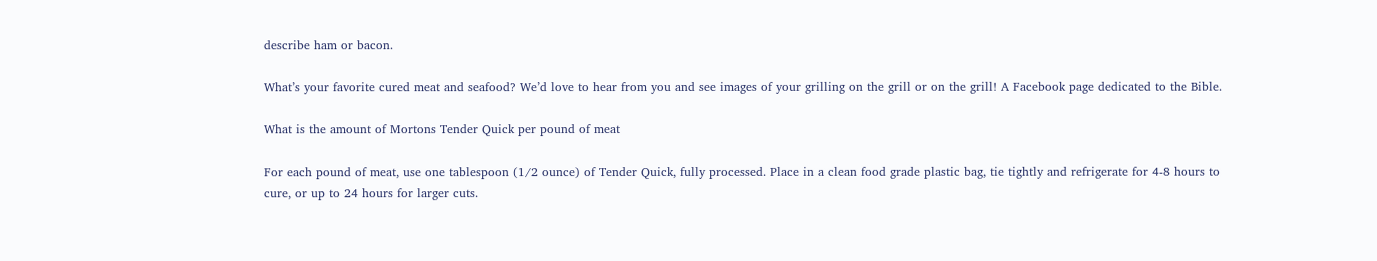describe ham or bacon.

What’s your favorite cured meat and seafood? We’d love to hear from you and see images of your grilling on the grill or on the grill! A Facebook page dedicated to the Bible.

What is the amount of Mortons Tender Quick per pound of meat

For each pound of meat, use one tablespoon (1/2 ounce) of Tender Quick, fully processed. Place in a clean food grade plastic bag, tie tightly and refrigerate for 4-8 hours to cure, or up to 24 hours for larger cuts.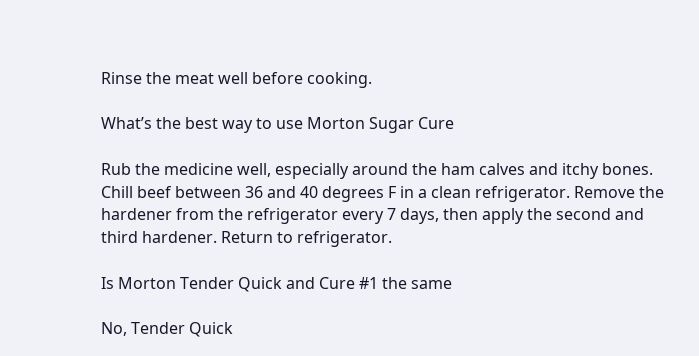Rinse the meat well before cooking.

What’s the best way to use Morton Sugar Cure

Rub the medicine well, especially around the ham calves and itchy bones. Chill beef between 36 and 40 degrees F in a clean refrigerator. Remove the hardener from the refrigerator every 7 days, then apply the second and third hardener. Return to refrigerator.

Is Morton Tender Quick and Cure #1 the same

No, Tender Quick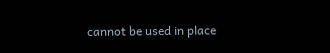cannot be used in place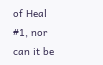of Heal #1, nor can it be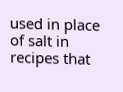used in place of salt in recipes that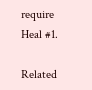require Heal #1.

Related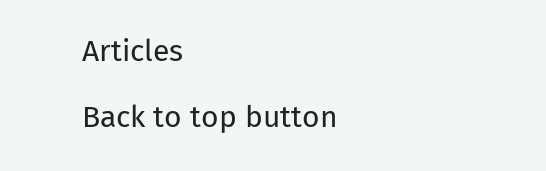Articles

Back to top button